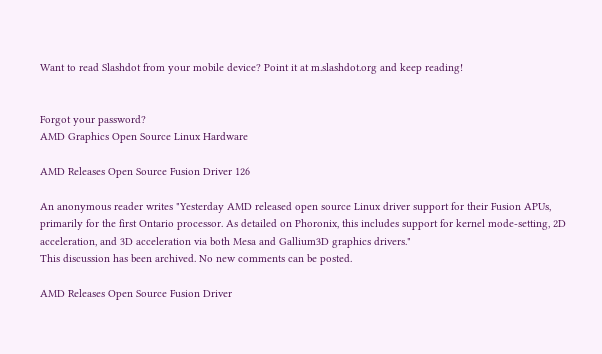Want to read Slashdot from your mobile device? Point it at m.slashdot.org and keep reading!


Forgot your password?
AMD Graphics Open Source Linux Hardware

AMD Releases Open Source Fusion Driver 126

An anonymous reader writes "Yesterday AMD released open source Linux driver support for their Fusion APUs, primarily for the first Ontario processor. As detailed on Phoronix, this includes support for kernel mode-setting, 2D acceleration, and 3D acceleration via both Mesa and Gallium3D graphics drivers."
This discussion has been archived. No new comments can be posted.

AMD Releases Open Source Fusion Driver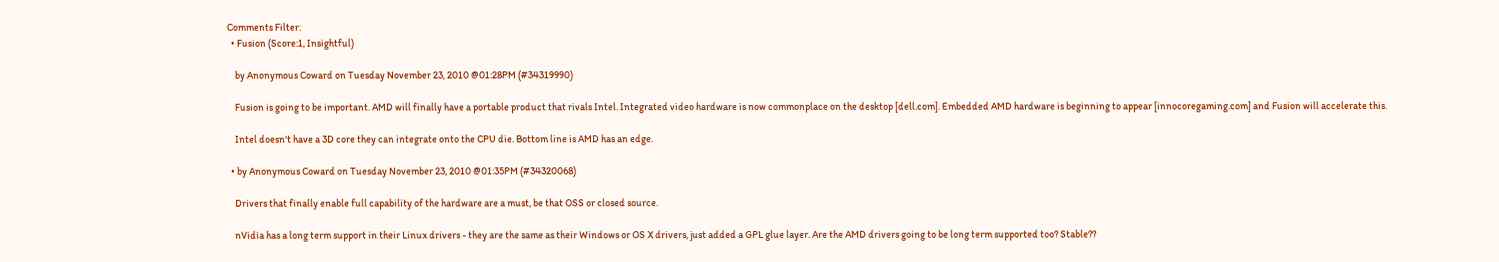Comments Filter:
  • Fusion (Score:1, Insightful)

    by Anonymous Coward on Tuesday November 23, 2010 @01:28PM (#34319990)

    Fusion is going to be important. AMD will finally have a portable product that rivals Intel. Integrated video hardware is now commonplace on the desktop [dell.com]. Embedded AMD hardware is beginning to appear [innocoregaming.com] and Fusion will accelerate this.

    Intel doesn't have a 3D core they can integrate onto the CPU die. Bottom line is AMD has an edge.

  • by Anonymous Coward on Tuesday November 23, 2010 @01:35PM (#34320068)

    Drivers that finally enable full capability of the hardware are a must, be that OSS or closed source.

    nVidia has a long term support in their Linux drivers - they are the same as their Windows or OS X drivers, just added a GPL glue layer. Are the AMD drivers going to be long term supported too? Stable??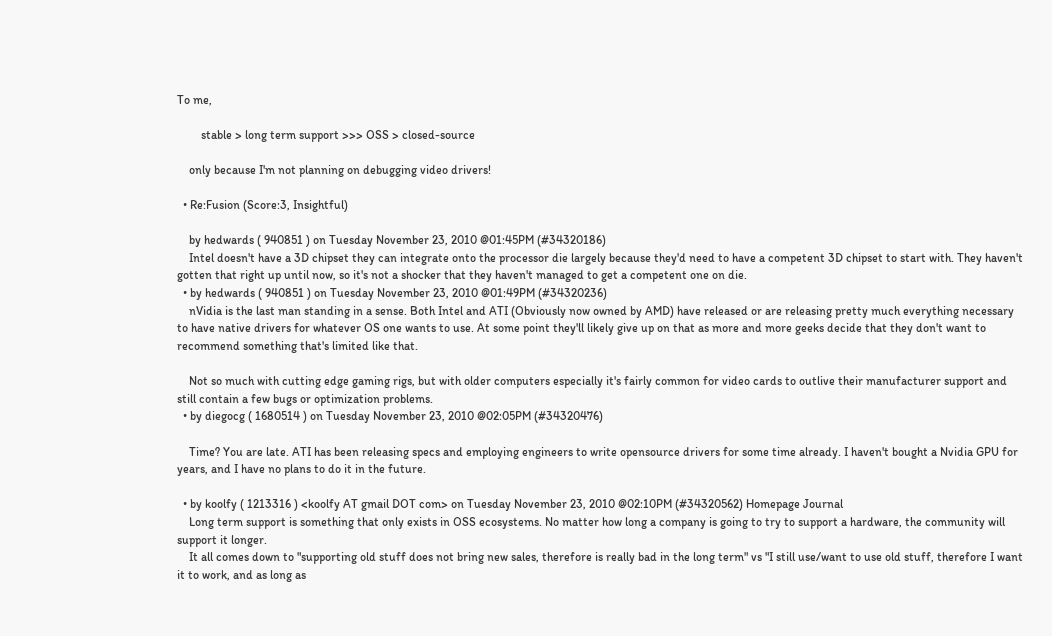To me,

        stable > long term support >>> OSS > closed-source

    only because I'm not planning on debugging video drivers!

  • Re:Fusion (Score:3, Insightful)

    by hedwards ( 940851 ) on Tuesday November 23, 2010 @01:45PM (#34320186)
    Intel doesn't have a 3D chipset they can integrate onto the processor die largely because they'd need to have a competent 3D chipset to start with. They haven't gotten that right up until now, so it's not a shocker that they haven't managed to get a competent one on die.
  • by hedwards ( 940851 ) on Tuesday November 23, 2010 @01:49PM (#34320236)
    nVidia is the last man standing in a sense. Both Intel and ATI (Obviously now owned by AMD) have released or are releasing pretty much everything necessary to have native drivers for whatever OS one wants to use. At some point they'll likely give up on that as more and more geeks decide that they don't want to recommend something that's limited like that.

    Not so much with cutting edge gaming rigs, but with older computers especially it's fairly common for video cards to outlive their manufacturer support and still contain a few bugs or optimization problems.
  • by diegocg ( 1680514 ) on Tuesday November 23, 2010 @02:05PM (#34320476)

    Time? You are late. ATI has been releasing specs and employing engineers to write opensource drivers for some time already. I haven't bought a Nvidia GPU for years, and I have no plans to do it in the future.

  • by koolfy ( 1213316 ) <koolfy AT gmail DOT com> on Tuesday November 23, 2010 @02:10PM (#34320562) Homepage Journal
    Long term support is something that only exists in OSS ecosystems. No matter how long a company is going to try to support a hardware, the community will support it longer.
    It all comes down to "supporting old stuff does not bring new sales, therefore is really bad in the long term" vs "I still use/want to use old stuff, therefore I want it to work, and as long as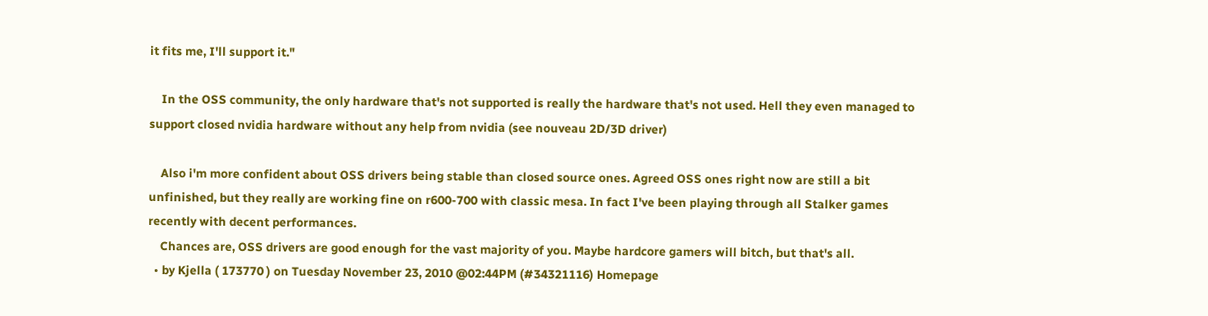it fits me, I'll support it."

    In the OSS community, the only hardware that's not supported is really the hardware that's not used. Hell they even managed to support closed nvidia hardware without any help from nvidia (see nouveau 2D/3D driver)

    Also i'm more confident about OSS drivers being stable than closed source ones. Agreed OSS ones right now are still a bit unfinished, but they really are working fine on r600-700 with classic mesa. In fact I've been playing through all Stalker games recently with decent performances.
    Chances are, OSS drivers are good enough for the vast majority of you. Maybe hardcore gamers will bitch, but that's all.
  • by Kjella ( 173770 ) on Tuesday November 23, 2010 @02:44PM (#34321116) Homepage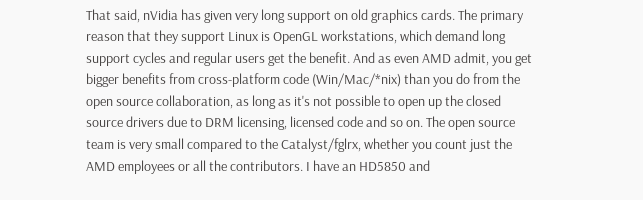That said, nVidia has given very long support on old graphics cards. The primary reason that they support Linux is OpenGL workstations, which demand long support cycles and regular users get the benefit. And as even AMD admit, you get bigger benefits from cross-platform code (Win/Mac/*nix) than you do from the open source collaboration, as long as it's not possible to open up the closed source drivers due to DRM licensing, licensed code and so on. The open source team is very small compared to the Catalyst/fglrx, whether you count just the AMD employees or all the contributors. I have an HD5850 and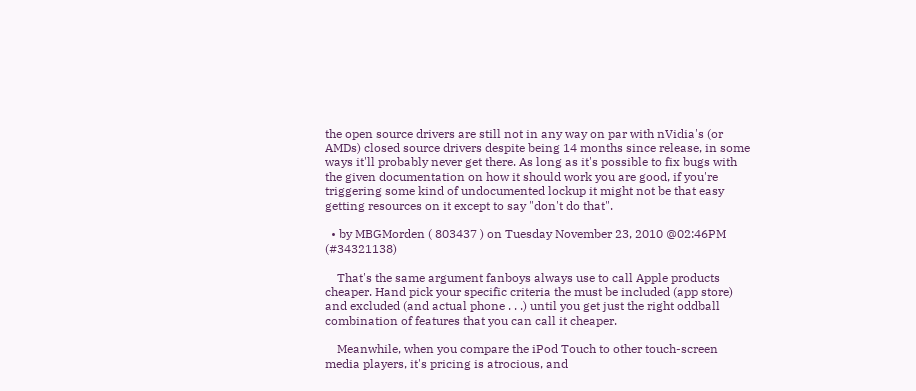the open source drivers are still not in any way on par with nVidia's (or AMDs) closed source drivers despite being 14 months since release, in some ways it'll probably never get there. As long as it's possible to fix bugs with the given documentation on how it should work you are good, if you're triggering some kind of undocumented lockup it might not be that easy getting resources on it except to say "don't do that".

  • by MBGMorden ( 803437 ) on Tuesday November 23, 2010 @02:46PM (#34321138)

    That's the same argument fanboys always use to call Apple products cheaper. Hand pick your specific criteria the must be included (app store) and excluded (and actual phone . . .) until you get just the right oddball combination of features that you can call it cheaper.

    Meanwhile, when you compare the iPod Touch to other touch-screen media players, it's pricing is atrocious, and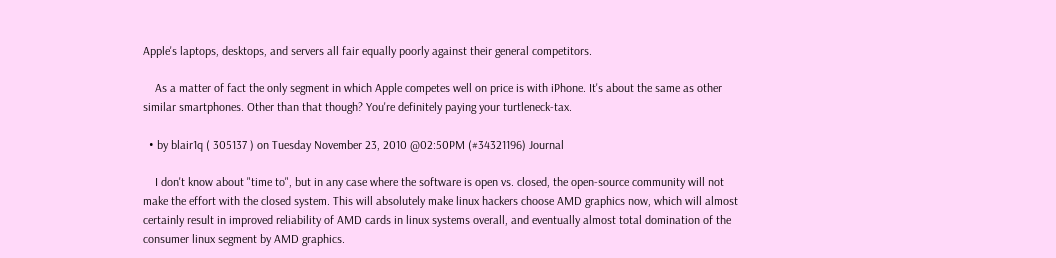Apple's laptops, desktops, and servers all fair equally poorly against their general competitors.

    As a matter of fact the only segment in which Apple competes well on price is with iPhone. It's about the same as other similar smartphones. Other than that though? You're definitely paying your turtleneck-tax.

  • by blair1q ( 305137 ) on Tuesday November 23, 2010 @02:50PM (#34321196) Journal

    I don't know about "time to", but in any case where the software is open vs. closed, the open-source community will not make the effort with the closed system. This will absolutely make linux hackers choose AMD graphics now, which will almost certainly result in improved reliability of AMD cards in linux systems overall, and eventually almost total domination of the consumer linux segment by AMD graphics.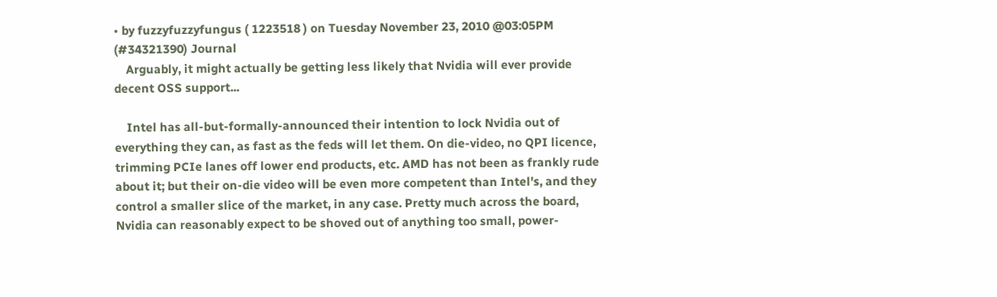• by fuzzyfuzzyfungus ( 1223518 ) on Tuesday November 23, 2010 @03:05PM (#34321390) Journal
    Arguably, it might actually be getting less likely that Nvidia will ever provide decent OSS support...

    Intel has all-but-formally-announced their intention to lock Nvidia out of everything they can, as fast as the feds will let them. On die-video, no QPI licence, trimming PCIe lanes off lower end products, etc. AMD has not been as frankly rude about it; but their on-die video will be even more competent than Intel's, and they control a smaller slice of the market, in any case. Pretty much across the board, Nvidia can reasonably expect to be shoved out of anything too small, power-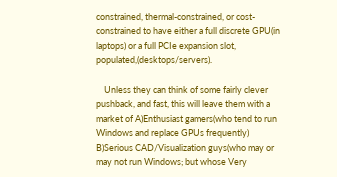constrained, thermal-constrained, or cost-constrained to have either a full discrete GPU(in laptops) or a full PCIe expansion slot, populated,(desktops/servers).

    Unless they can think of some fairly clever pushback, and fast, this will leave them with a market of A)Enthusiast gamers(who tend to run Windows and replace GPUs frequently) B)Serious CAD/Visualization guys(who may or may not run Windows; but whose Very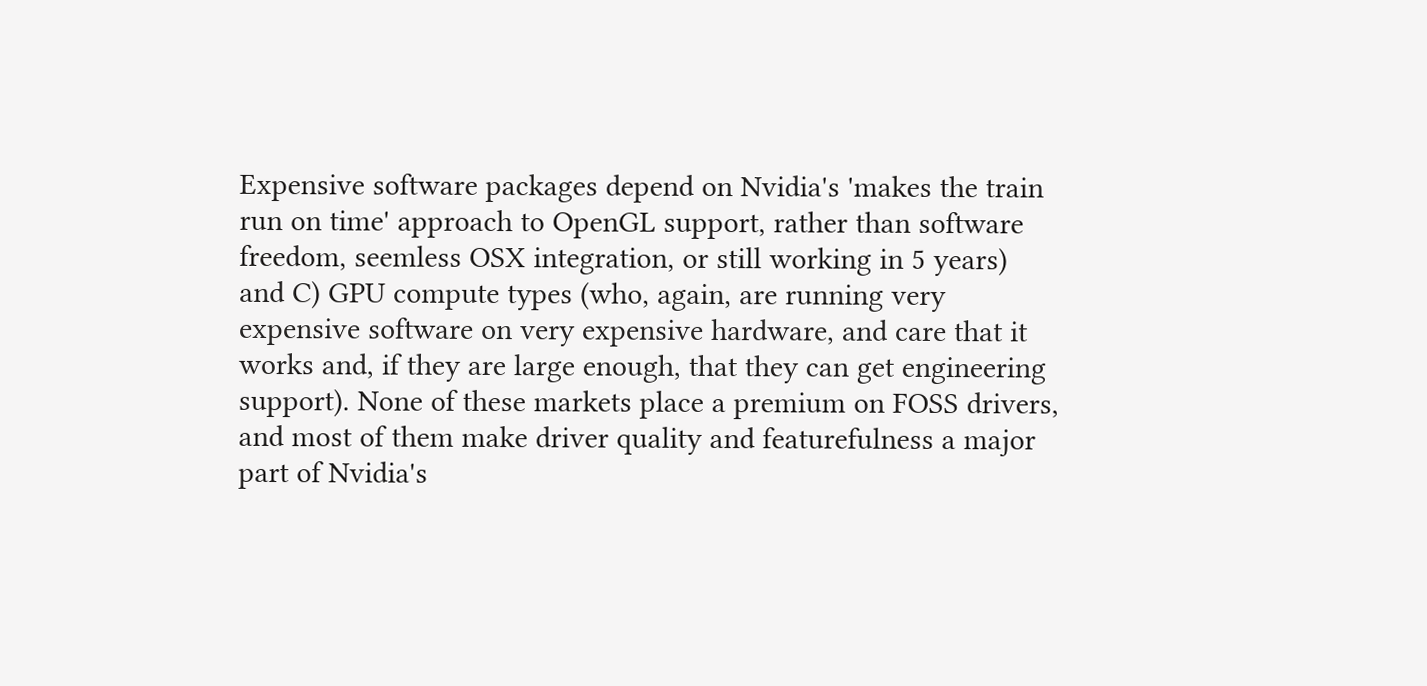Expensive software packages depend on Nvidia's 'makes the train run on time' approach to OpenGL support, rather than software freedom, seemless OSX integration, or still working in 5 years) and C) GPU compute types (who, again, are running very expensive software on very expensive hardware, and care that it works and, if they are large enough, that they can get engineering support). None of these markets place a premium on FOSS drivers, and most of them make driver quality and featurefulness a major part of Nvidia's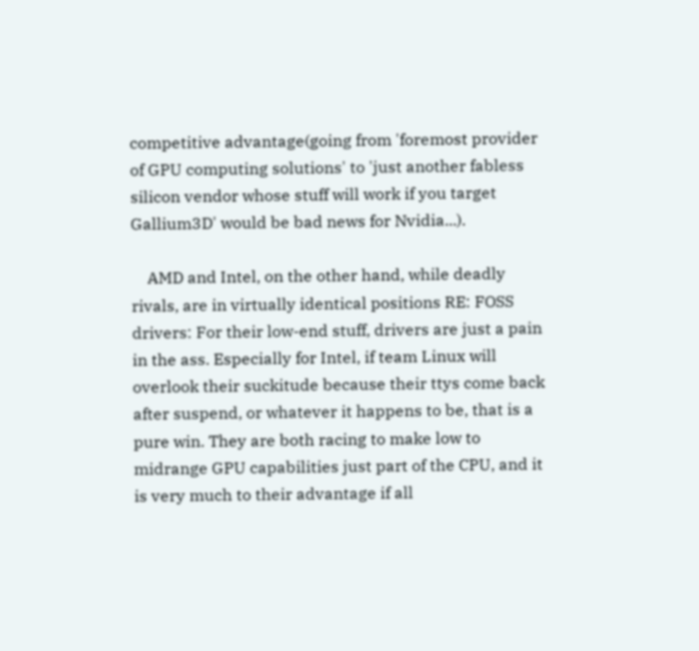competitive advantage(going from 'foremost provider of GPU computing solutions' to 'just another fabless silicon vendor whose stuff will work if you target Gallium3D' would be bad news for Nvidia...).

    AMD and Intel, on the other hand, while deadly rivals, are in virtually identical positions RE: FOSS drivers: For their low-end stuff, drivers are just a pain in the ass. Especially for Intel, if team Linux will overlook their suckitude because their ttys come back after suspend, or whatever it happens to be, that is a pure win. They are both racing to make low to midrange GPU capabilities just part of the CPU, and it is very much to their advantage if all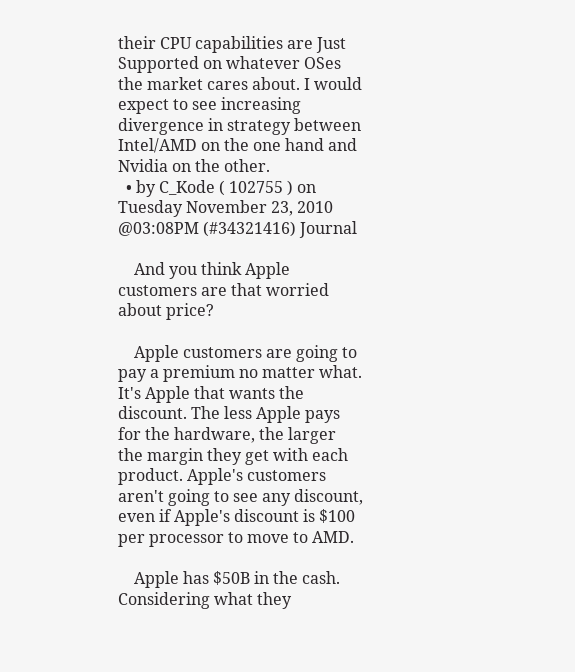their CPU capabilities are Just Supported on whatever OSes the market cares about. I would expect to see increasing divergence in strategy between Intel/AMD on the one hand and Nvidia on the other.
  • by C_Kode ( 102755 ) on Tuesday November 23, 2010 @03:08PM (#34321416) Journal

    And you think Apple customers are that worried about price?

    Apple customers are going to pay a premium no matter what. It's Apple that wants the discount. The less Apple pays for the hardware, the larger the margin they get with each product. Apple's customers aren't going to see any discount, even if Apple's discount is $100 per processor to move to AMD.

    Apple has $50B in the cash. Considering what they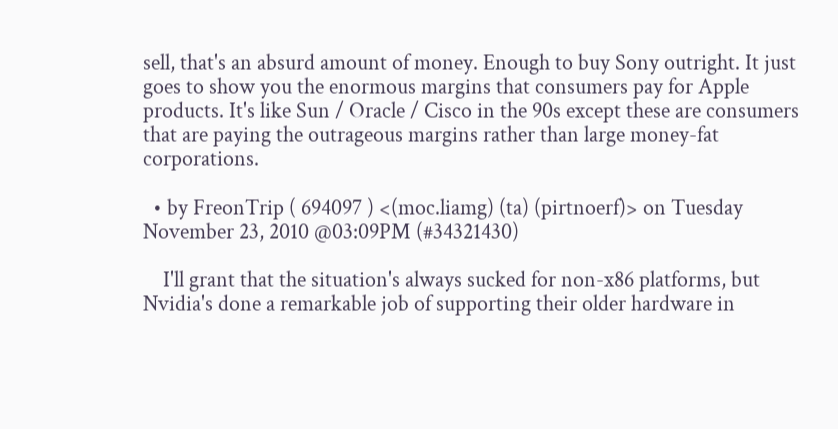sell, that's an absurd amount of money. Enough to buy Sony outright. It just goes to show you the enormous margins that consumers pay for Apple products. It's like Sun / Oracle / Cisco in the 90s except these are consumers that are paying the outrageous margins rather than large money-fat corporations.

  • by FreonTrip ( 694097 ) <(moc.liamg) (ta) (pirtnoerf)> on Tuesday November 23, 2010 @03:09PM (#34321430)

    I'll grant that the situation's always sucked for non-x86 platforms, but Nvidia's done a remarkable job of supporting their older hardware in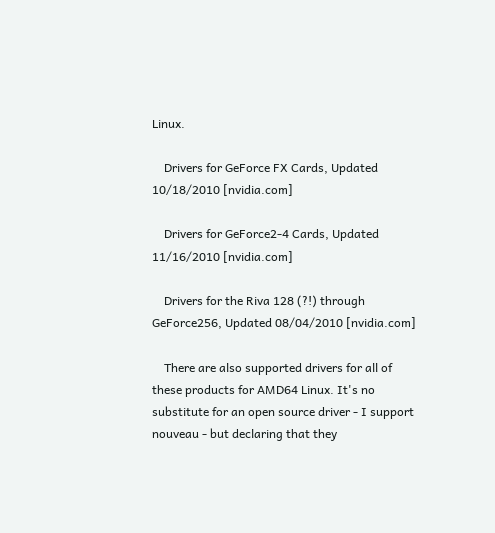Linux.

    Drivers for GeForce FX Cards, Updated 10/18/2010 [nvidia.com]

    Drivers for GeForce2-4 Cards, Updated 11/16/2010 [nvidia.com]

    Drivers for the Riva 128 (?!) through GeForce256, Updated 08/04/2010 [nvidia.com]

    There are also supported drivers for all of these products for AMD64 Linux. It's no substitute for an open source driver - I support nouveau - but declaring that they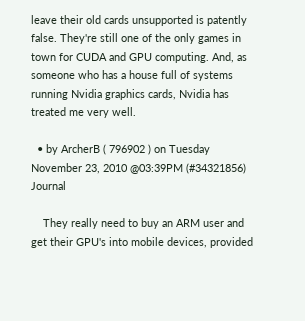leave their old cards unsupported is patently false. They're still one of the only games in town for CUDA and GPU computing. And, as someone who has a house full of systems running Nvidia graphics cards, Nvidia has treated me very well.

  • by ArcherB ( 796902 ) on Tuesday November 23, 2010 @03:39PM (#34321856) Journal

    They really need to buy an ARM user and get their GPU's into mobile devices, provided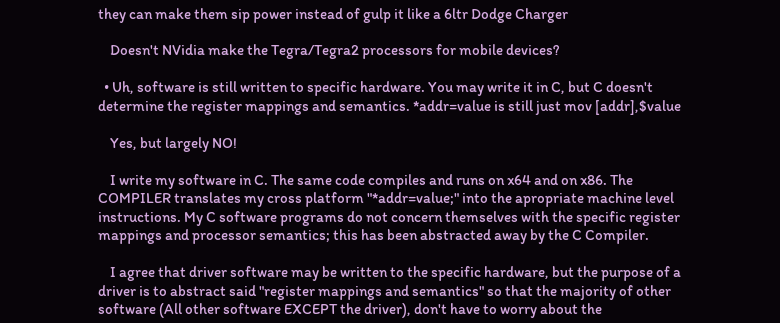they can make them sip power instead of gulp it like a 6ltr Dodge Charger

    Doesn't NVidia make the Tegra/Tegra2 processors for mobile devices?

  • Uh, software is still written to specific hardware. You may write it in C, but C doesn't determine the register mappings and semantics. *addr=value is still just mov [addr],$value

    Yes, but largely NO!

    I write my software in C. The same code compiles and runs on x64 and on x86. The COMPILER translates my cross platform "*addr=value;" into the apropriate machine level instructions. My C software programs do not concern themselves with the specific register mappings and processor semantics; this has been abstracted away by the C Compiler.

    I agree that driver software may be written to the specific hardware, but the purpose of a driver is to abstract said "register mappings and semantics" so that the majority of other software (All other software EXCEPT the driver), don't have to worry about the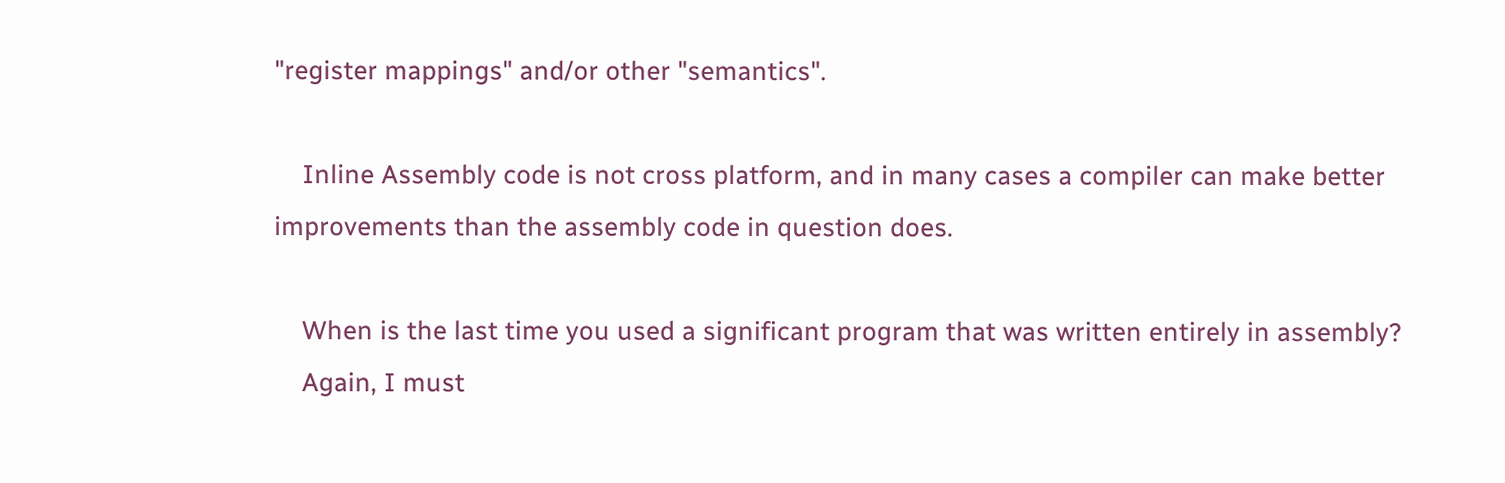"register mappings" and/or other "semantics".

    Inline Assembly code is not cross platform, and in many cases a compiler can make better improvements than the assembly code in question does.

    When is the last time you used a significant program that was written entirely in assembly?
    Again, I must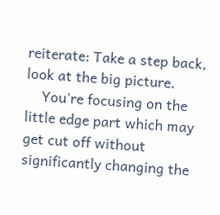reiterate: Take a step back, look at the big picture.
    You're focusing on the little edge part which may get cut off without significantly changing the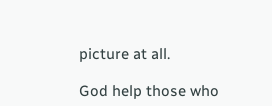picture at all.

God help those who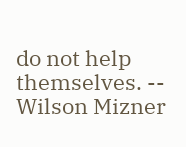do not help themselves. -- Wilson Mizner